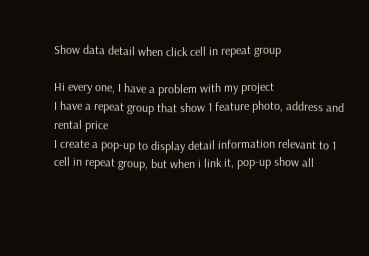Show data detail when click cell in repeat group

Hi every one, I have a problem with my project
I have a repeat group that show 1 feature photo, address and rental price
I create a pop-up to display detail information relevant to 1 cell in repeat group, but when i link it, pop-up show all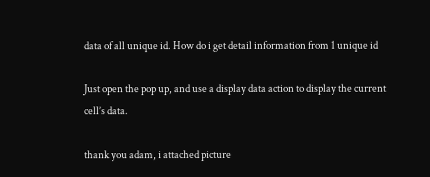data of all unique id. How do i get detail information from 1 unique id

Just open the pop up, and use a display data action to display the current cell’s data.

thank you adam, i attached picture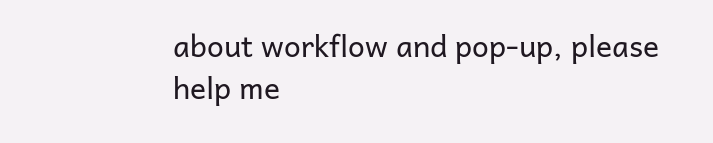about workflow and pop-up, please help me